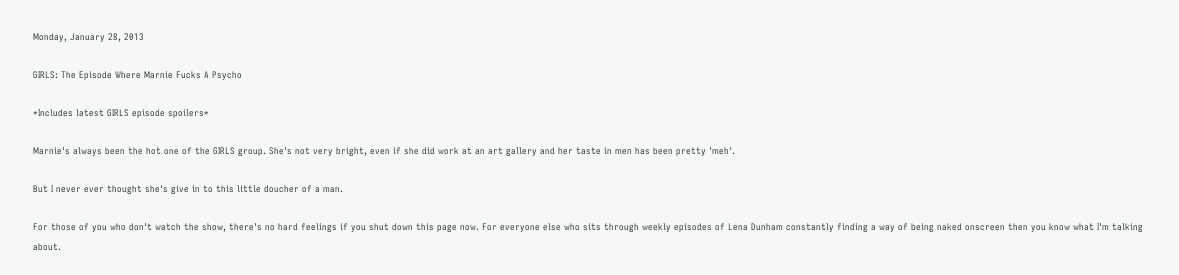Monday, January 28, 2013

GIRLS: The Episode Where Marnie Fucks A Psycho

*Includes latest GIRLS episode spoilers*

Marnie's always been the hot one of the GIRLS group. She's not very bright, even if she did work at an art gallery and her taste in men has been pretty 'meh'.

But I never ever thought she's give in to this little doucher of a man.

For those of you who don't watch the show, there's no hard feelings if you shut down this page now. For everyone else who sits through weekly episodes of Lena Dunham constantly finding a way of being naked onscreen then you know what I'm talking about.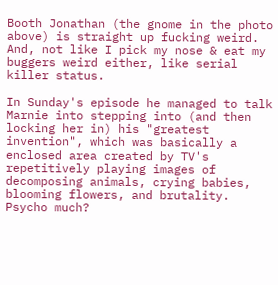Booth Jonathan (the gnome in the photo above) is straight up fucking weird. And, not like I pick my nose & eat my buggers weird either, like serial killer status.

In Sunday's episode he managed to talk Marnie into stepping into (and then locking her in) his "greatest invention", which was basically a enclosed area created by TV's repetitively playing images of decomposing animals, crying babies, blooming flowers, and brutality. Psycho much?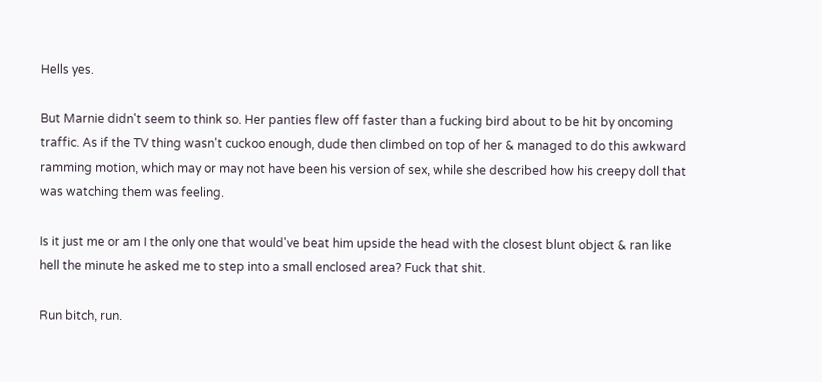Hells yes.

But Marnie didn't seem to think so. Her panties flew off faster than a fucking bird about to be hit by oncoming traffic. As if the TV thing wasn't cuckoo enough, dude then climbed on top of her & managed to do this awkward ramming motion, which may or may not have been his version of sex, while she described how his creepy doll that was watching them was feeling.

Is it just me or am I the only one that would've beat him upside the head with the closest blunt object & ran like hell the minute he asked me to step into a small enclosed area? Fuck that shit.

Run bitch, run.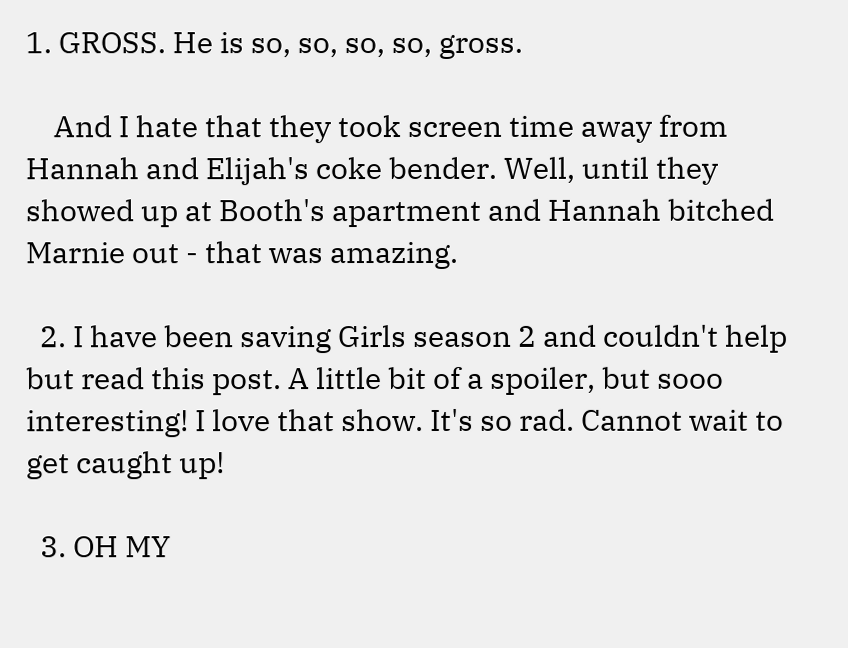1. GROSS. He is so, so, so, so, gross.

    And I hate that they took screen time away from Hannah and Elijah's coke bender. Well, until they showed up at Booth's apartment and Hannah bitched Marnie out - that was amazing.

  2. I have been saving Girls season 2 and couldn't help but read this post. A little bit of a spoiler, but sooo interesting! I love that show. It's so rad. Cannot wait to get caught up!

  3. OH MY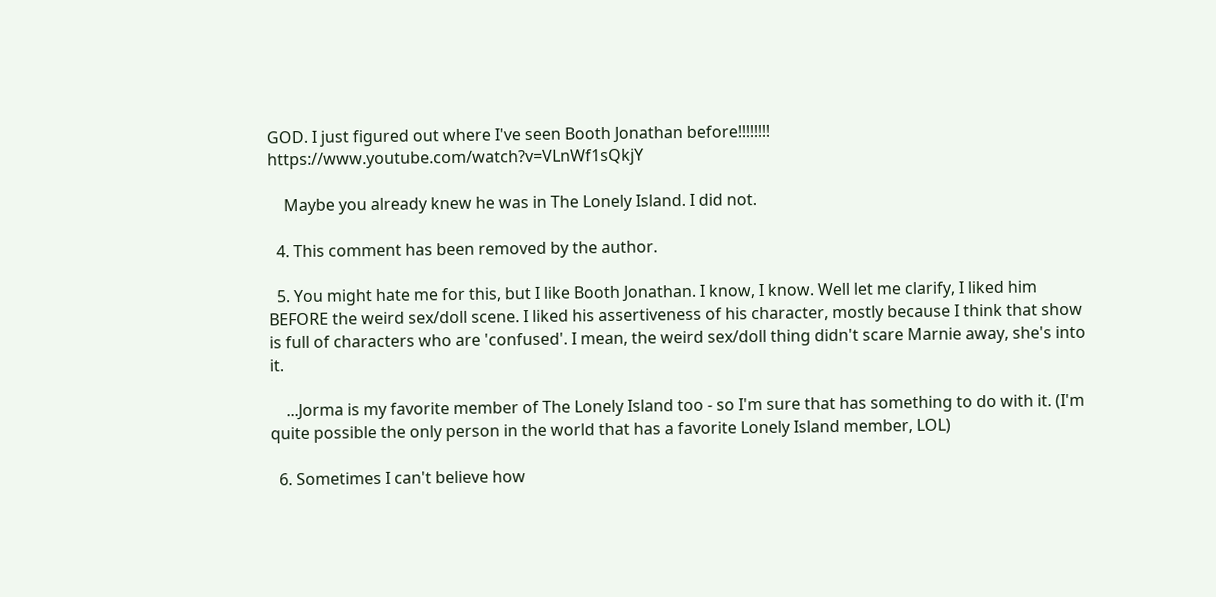GOD. I just figured out where I've seen Booth Jonathan before!!!!!!!! https://www.youtube.com/watch?v=VLnWf1sQkjY

    Maybe you already knew he was in The Lonely Island. I did not.

  4. This comment has been removed by the author.

  5. You might hate me for this, but I like Booth Jonathan. I know, I know. Well let me clarify, I liked him BEFORE the weird sex/doll scene. I liked his assertiveness of his character, mostly because I think that show is full of characters who are 'confused'. I mean, the weird sex/doll thing didn't scare Marnie away, she's into it.

    ...Jorma is my favorite member of The Lonely Island too - so I'm sure that has something to do with it. (I'm quite possible the only person in the world that has a favorite Lonely Island member, LOL)

  6. Sometimes I can't believe how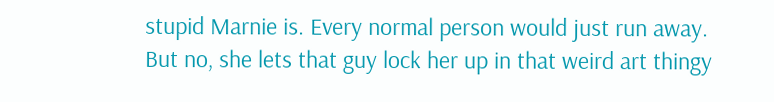stupid Marnie is. Every normal person would just run away. But no, she lets that guy lock her up in that weird art thingy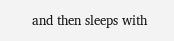and then sleeps with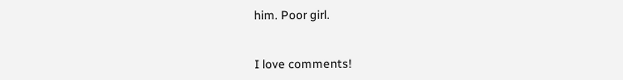him. Poor girl.


I love comments!